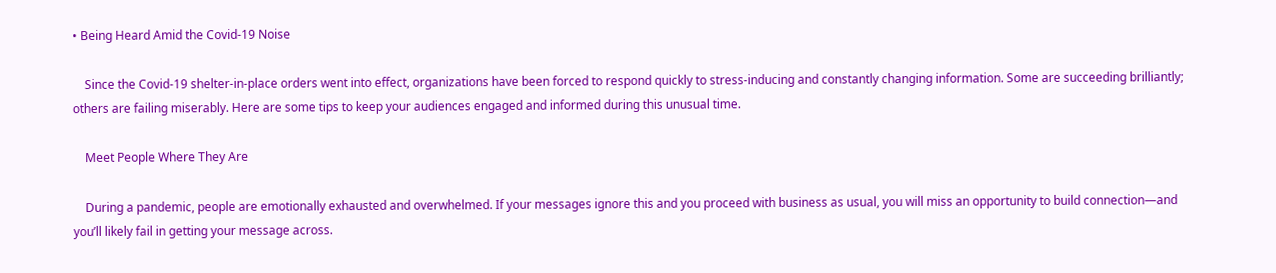• Being Heard Amid the Covid-19 Noise

    Since the Covid-19 shelter-in-place orders went into effect, organizations have been forced to respond quickly to stress-inducing and constantly changing information. Some are succeeding brilliantly; others are failing miserably. Here are some tips to keep your audiences engaged and informed during this unusual time.

    Meet People Where They Are

    During a pandemic, people are emotionally exhausted and overwhelmed. If your messages ignore this and you proceed with business as usual, you will miss an opportunity to build connection—and you’ll likely fail in getting your message across.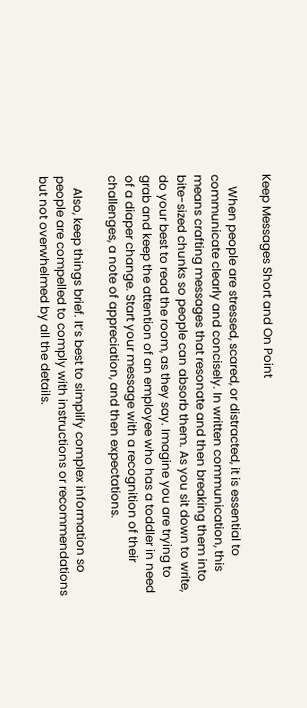Keep Messages Short and On Point

    When people are stressed, scared, or distracted, it is essential to communicate clearly and concisely. In written communication, this means crafting messages that resonate and then breaking them into bite-sized chunks so people can absorb them. As you sit down to write, do your best to read the room, as they say. Imagine you are trying to grab and keep the attention of an employee who has a toddler in need of a diaper change. Start your message with a recognition of their challenges, a note of appreciation, and then expectations.

    Also, keep things brief. It’s best to simplify complex information so people are compelled to comply with instructions or recommendations but not overwhelmed by all the details.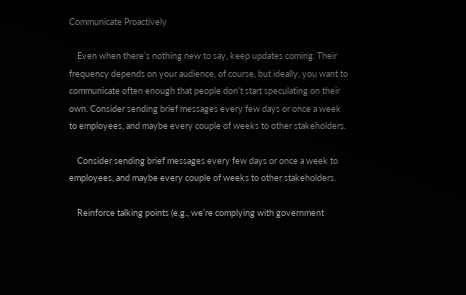Communicate Proactively

    Even when there’s nothing new to say, keep updates coming. Their frequency depends on your audience, of course, but ideally, you want to communicate often enough that people don’t start speculating on their own. Consider sending brief messages every few days or once a week to employees, and maybe every couple of weeks to other stakeholders.

    Consider sending brief messages every few days or once a week to employees, and maybe every couple of weeks to other stakeholders.

    Reinforce talking points (e.g., we’re complying with government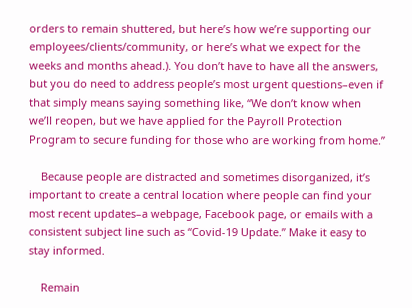orders to remain shuttered, but here’s how we’re supporting our employees/clients/community, or here’s what we expect for the weeks and months ahead.). You don’t have to have all the answers, but you do need to address people’s most urgent questions–even if that simply means saying something like, “We don’t know when we’ll reopen, but we have applied for the Payroll Protection Program to secure funding for those who are working from home.”

    Because people are distracted and sometimes disorganized, it’s important to create a central location where people can find your most recent updates–a webpage, Facebook page, or emails with a consistent subject line such as “Covid-19 Update.” Make it easy to stay informed.

    Remain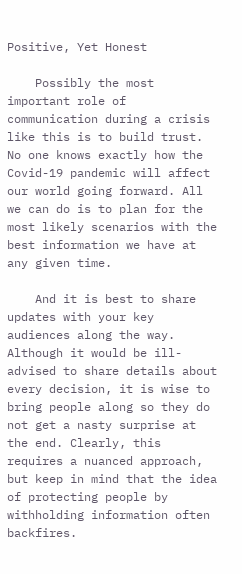Positive, Yet Honest

    Possibly the most important role of communication during a crisis like this is to build trust. No one knows exactly how the Covid-19 pandemic will affect our world going forward. All we can do is to plan for the most likely scenarios with the best information we have at any given time.

    And it is best to share updates with your key audiences along the way. Although it would be ill-advised to share details about every decision, it is wise to bring people along so they do not get a nasty surprise at the end. Clearly, this requires a nuanced approach, but keep in mind that the idea of protecting people by withholding information often backfires.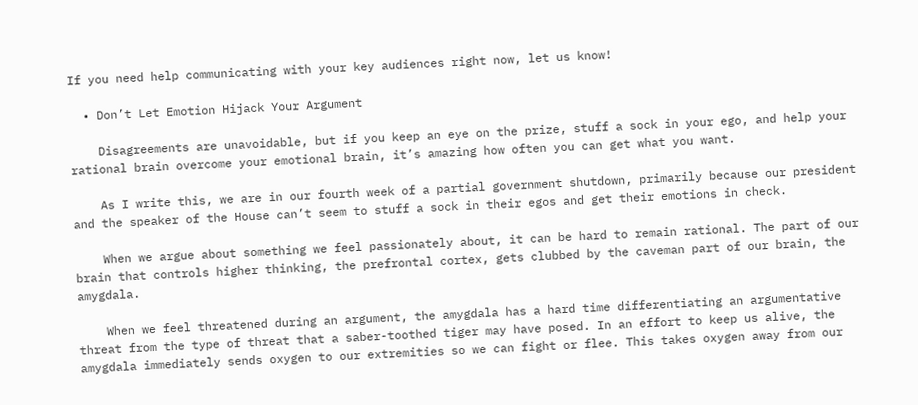If you need help communicating with your key audiences right now, let us know!

  • Don’t Let Emotion Hijack Your Argument

    Disagreements are unavoidable, but if you keep an eye on the prize, stuff a sock in your ego, and help your rational brain overcome your emotional brain, it’s amazing how often you can get what you want.

    As I write this, we are in our fourth week of a partial government shutdown, primarily because our president and the speaker of the House can’t seem to stuff a sock in their egos and get their emotions in check.

    When we argue about something we feel passionately about, it can be hard to remain rational. The part of our brain that controls higher thinking, the prefrontal cortex, gets clubbed by the caveman part of our brain, the amygdala.

    When we feel threatened during an argument, the amygdala has a hard time differentiating an argumentative threat from the type of threat that a saber-toothed tiger may have posed. In an effort to keep us alive, the amygdala immediately sends oxygen to our extremities so we can fight or flee. This takes oxygen away from our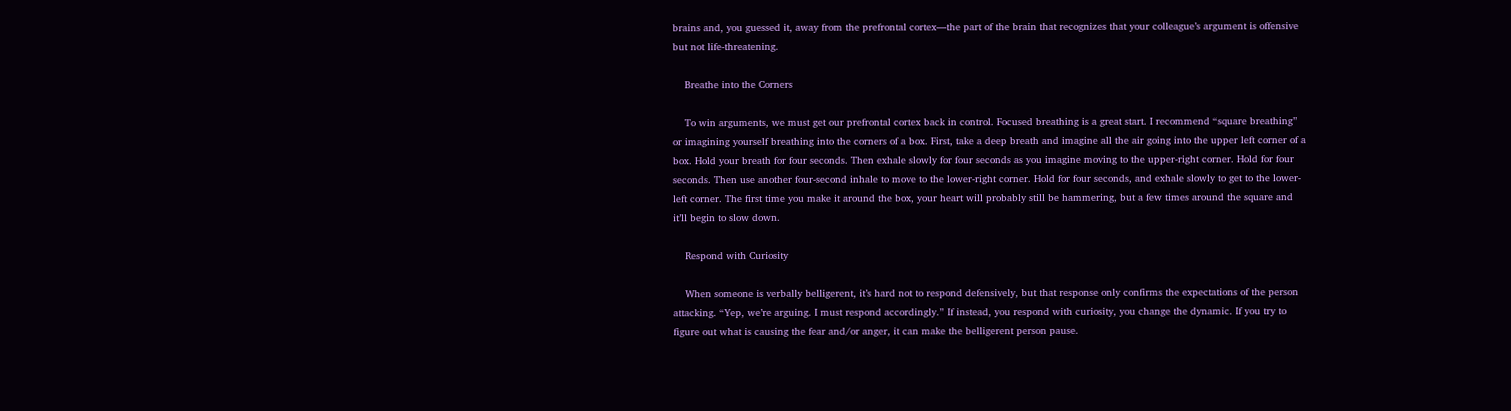brains and, you guessed it, away from the prefrontal cortex—the part of the brain that recognizes that your colleague’s argument is offensive but not life-threatening.

    Breathe into the Corners

    To win arguments, we must get our prefrontal cortex back in control. Focused breathing is a great start. I recommend “square breathing” or imagining yourself breathing into the corners of a box. First, take a deep breath and imagine all the air going into the upper left corner of a box. Hold your breath for four seconds. Then exhale slowly for four seconds as you imagine moving to the upper-right corner. Hold for four seconds. Then use another four-second inhale to move to the lower-right corner. Hold for four seconds, and exhale slowly to get to the lower-left corner. The first time you make it around the box, your heart will probably still be hammering, but a few times around the square and it’ll begin to slow down.

    Respond with Curiosity

    When someone is verbally belligerent, it’s hard not to respond defensively, but that response only confirms the expectations of the person attacking. “Yep, we’re arguing. I must respond accordingly.” If instead, you respond with curiosity, you change the dynamic. If you try to figure out what is causing the fear and/or anger, it can make the belligerent person pause.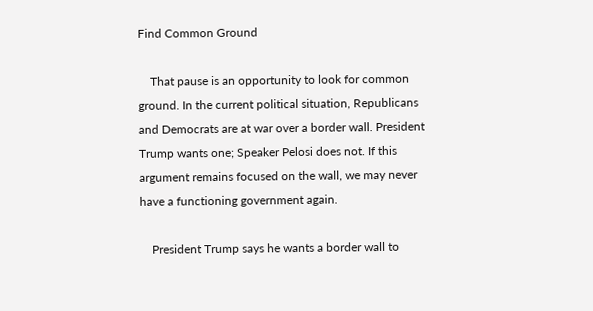Find Common Ground

    That pause is an opportunity to look for common ground. In the current political situation, Republicans and Democrats are at war over a border wall. President Trump wants one; Speaker Pelosi does not. If this argument remains focused on the wall, we may never have a functioning government again.

    President Trump says he wants a border wall to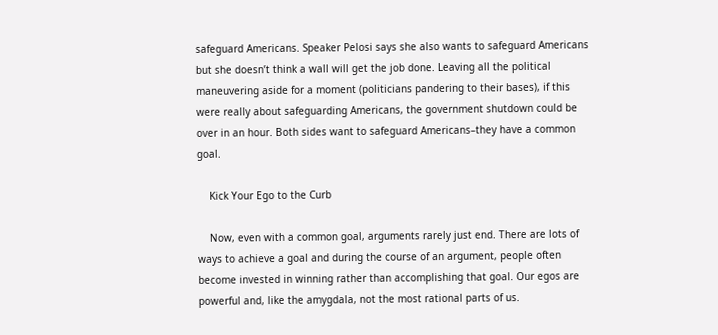safeguard Americans. Speaker Pelosi says she also wants to safeguard Americans but she doesn’t think a wall will get the job done. Leaving all the political maneuvering aside for a moment (politicians pandering to their bases), if this were really about safeguarding Americans, the government shutdown could be over in an hour. Both sides want to safeguard Americans–they have a common goal.

    Kick Your Ego to the Curb

    Now, even with a common goal, arguments rarely just end. There are lots of ways to achieve a goal and during the course of an argument, people often become invested in winning rather than accomplishing that goal. Our egos are powerful and, like the amygdala, not the most rational parts of us.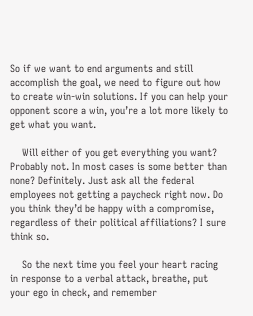So if we want to end arguments and still accomplish the goal, we need to figure out how to create win-win solutions. If you can help your opponent score a win, you’re a lot more likely to get what you want.

    Will either of you get everything you want? Probably not. In most cases is some better than none? Definitely. Just ask all the federal employees not getting a paycheck right now. Do you think they’d be happy with a compromise, regardless of their political affiliations? I sure think so.

    So the next time you feel your heart racing in response to a verbal attack, breathe, put your ego in check, and remember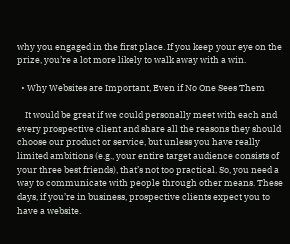why you engaged in the first place. If you keep your eye on the prize, you’re a lot more likely to walk away with a win.

  • Why Websites are Important, Even if No One Sees Them

    It would be great if we could personally meet with each and every prospective client and share all the reasons they should choose our product or service, but unless you have really limited ambitions (e.g., your entire target audience consists of your three best friends), that’s not too practical. So, you need a way to communicate with people through other means. These days, if you’re in business, prospective clients expect you to have a website.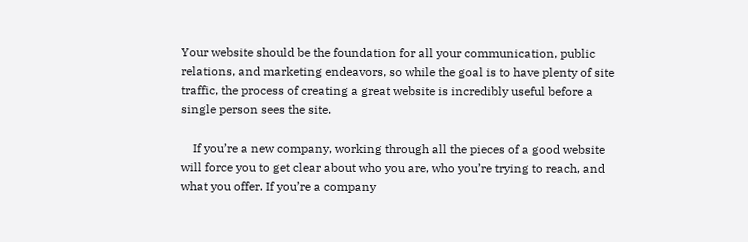Your website should be the foundation for all your communication, public relations, and marketing endeavors, so while the goal is to have plenty of site traffic, the process of creating a great website is incredibly useful before a single person sees the site.

    If you’re a new company, working through all the pieces of a good website will force you to get clear about who you are, who you’re trying to reach, and what you offer. If you’re a company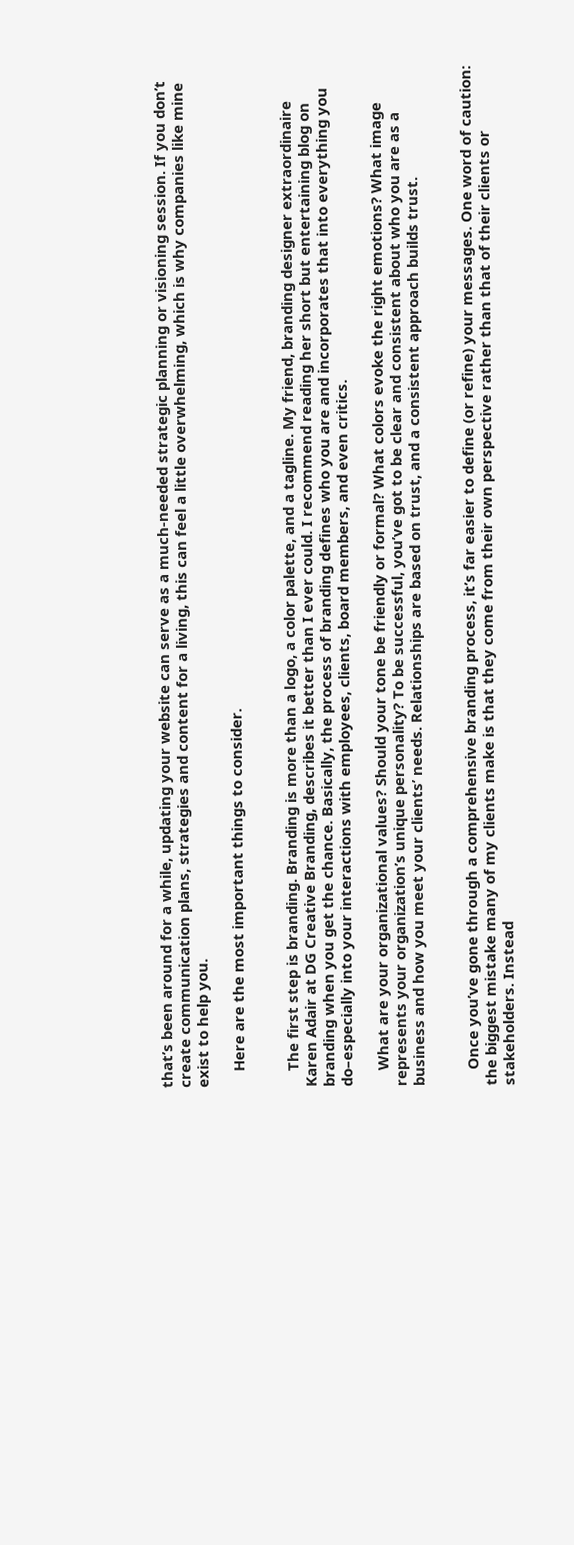that’s been around for a while, updating your website can serve as a much-needed strategic planning or visioning session. If you don’t create communication plans, strategies and content for a living, this can feel a little overwhelming, which is why companies like mine exist to help you.

    Here are the most important things to consider.


    The first step is branding. Branding is more than a logo, a color palette, and a tagline. My friend, branding designer extraordinaire Karen Adair at DG Creative Branding, describes it better than I ever could. I recommend reading her short but entertaining blog on branding when you get the chance. Basically, the process of branding defines who you are and incorporates that into everything you do–especially into your interactions with employees, clients, board members, and even critics.

    What are your organizational values? Should your tone be friendly or formal? What colors evoke the right emotions? What image represents your organization’s unique personality? To be successful, you’ve got to be clear and consistent about who you are as a business and how you meet your clients’ needs. Relationships are based on trust, and a consistent approach builds trust.


    Once you’ve gone through a comprehensive branding process, it’s far easier to define (or refine) your messages. One word of caution: the biggest mistake many of my clients make is that they come from their own perspective rather than that of their clients or stakeholders. Instead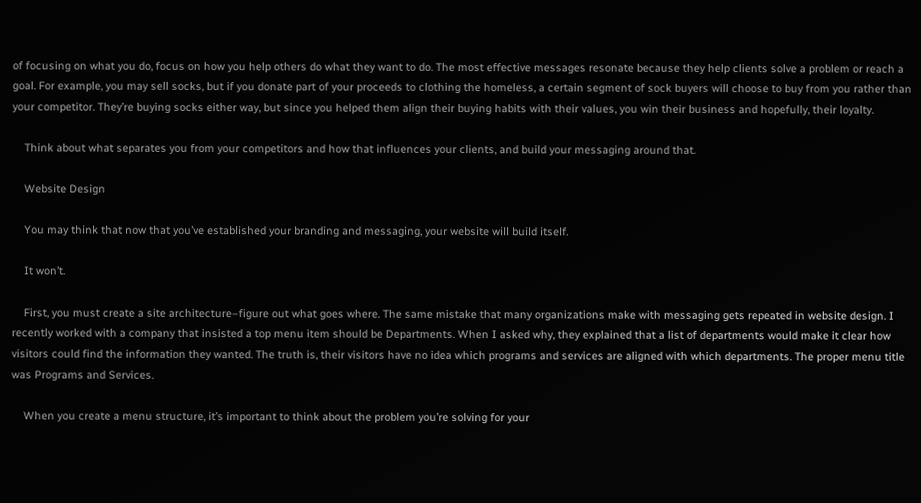of focusing on what you do, focus on how you help others do what they want to do. The most effective messages resonate because they help clients solve a problem or reach a goal. For example, you may sell socks, but if you donate part of your proceeds to clothing the homeless, a certain segment of sock buyers will choose to buy from you rather than your competitor. They’re buying socks either way, but since you helped them align their buying habits with their values, you win their business and hopefully, their loyalty.

    Think about what separates you from your competitors and how that influences your clients, and build your messaging around that.

    Website Design

    You may think that now that you’ve established your branding and messaging, your website will build itself.

    It won’t.

    First, you must create a site architecture–figure out what goes where. The same mistake that many organizations make with messaging gets repeated in website design. I recently worked with a company that insisted a top menu item should be Departments. When I asked why, they explained that a list of departments would make it clear how visitors could find the information they wanted. The truth is, their visitors have no idea which programs and services are aligned with which departments. The proper menu title was Programs and Services.

    When you create a menu structure, it’s important to think about the problem you’re solving for your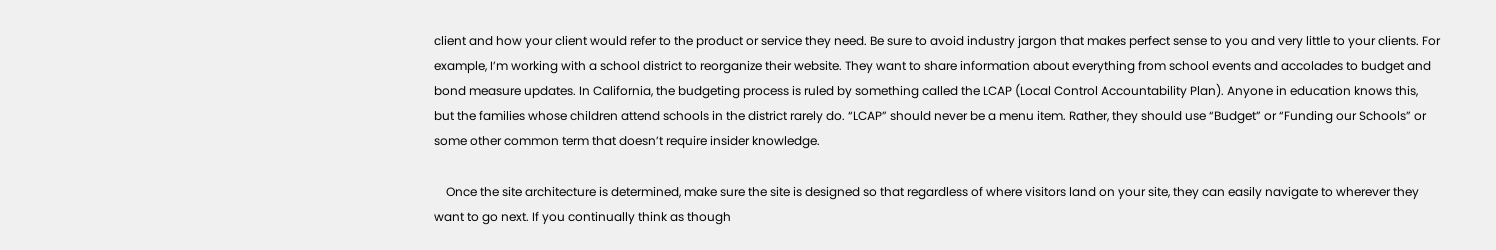client and how your client would refer to the product or service they need. Be sure to avoid industry jargon that makes perfect sense to you and very little to your clients. For example, I’m working with a school district to reorganize their website. They want to share information about everything from school events and accolades to budget and bond measure updates. In California, the budgeting process is ruled by something called the LCAP (Local Control Accountability Plan). Anyone in education knows this, but the families whose children attend schools in the district rarely do. “LCAP” should never be a menu item. Rather, they should use “Budget” or “Funding our Schools” or some other common term that doesn’t require insider knowledge.

    Once the site architecture is determined, make sure the site is designed so that regardless of where visitors land on your site, they can easily navigate to wherever they want to go next. If you continually think as though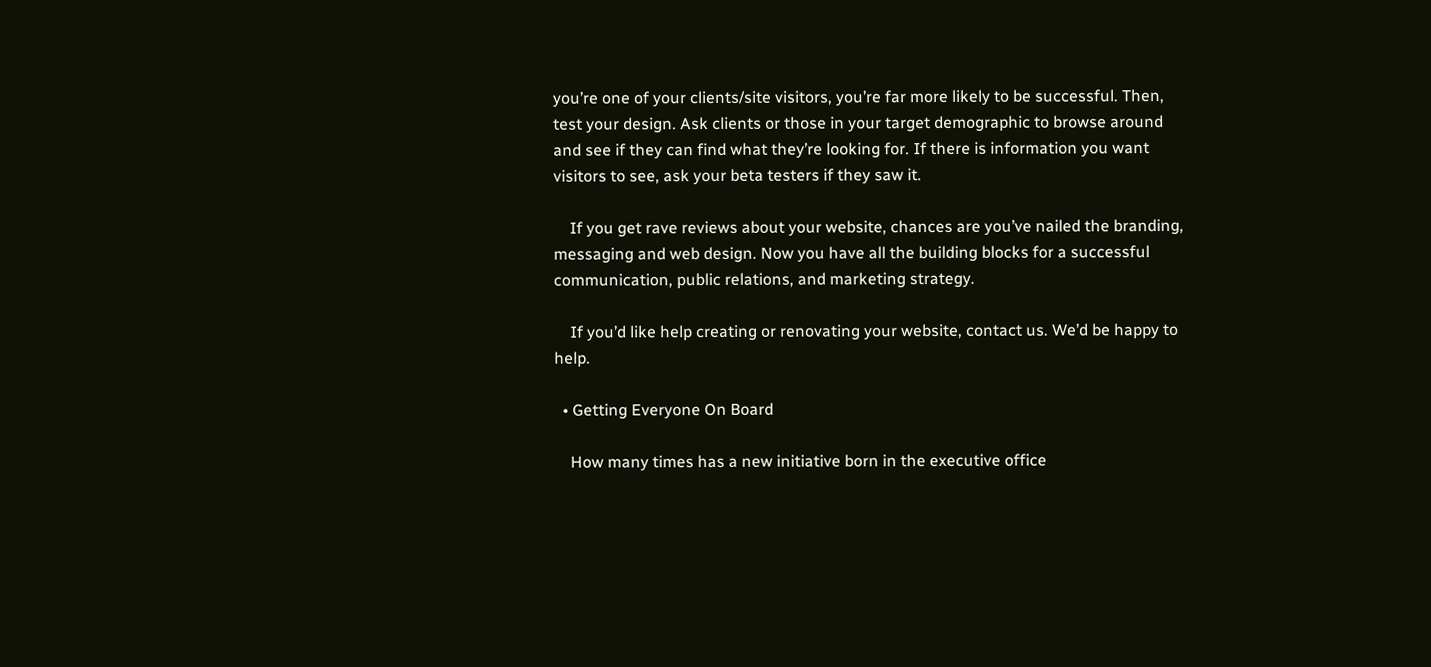you’re one of your clients/site visitors, you’re far more likely to be successful. Then, test your design. Ask clients or those in your target demographic to browse around and see if they can find what they’re looking for. If there is information you want visitors to see, ask your beta testers if they saw it.

    If you get rave reviews about your website, chances are you’ve nailed the branding, messaging and web design. Now you have all the building blocks for a successful communication, public relations, and marketing strategy.

    If you’d like help creating or renovating your website, contact us. We’d be happy to help.

  • Getting Everyone On Board

    How many times has a new initiative born in the executive office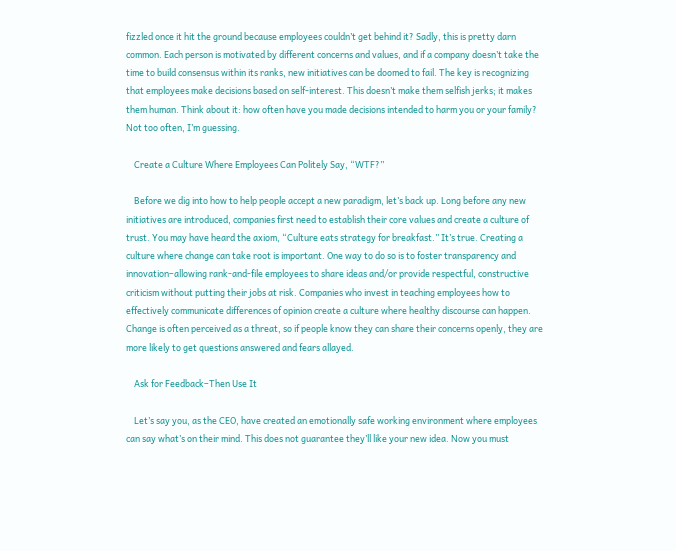fizzled once it hit the ground because employees couldn’t get behind it? Sadly, this is pretty darn common. Each person is motivated by different concerns and values, and if a company doesn’t take the time to build consensus within its ranks, new initiatives can be doomed to fail. The key is recognizing that employees make decisions based on self-interest. This doesn’t make them selfish jerks; it makes them human. Think about it: how often have you made decisions intended to harm you or your family? Not too often, I’m guessing.

    Create a Culture Where Employees Can Politely Say, “WTF?”

    Before we dig into how to help people accept a new paradigm, let’s back up. Long before any new initiatives are introduced, companies first need to establish their core values and create a culture of trust. You may have heard the axiom, “Culture eats strategy for breakfast.” It’s true. Creating a culture where change can take root is important. One way to do so is to foster transparency and innovation–allowing rank-and-file employees to share ideas and/or provide respectful, constructive criticism without putting their jobs at risk. Companies who invest in teaching employees how to effectively communicate differences of opinion create a culture where healthy discourse can happen. Change is often perceived as a threat, so if people know they can share their concerns openly, they are more likely to get questions answered and fears allayed.

    Ask for Feedback–Then Use It

    Let’s say you, as the CEO, have created an emotionally safe working environment where employees can say what’s on their mind. This does not guarantee they’ll like your new idea. Now you must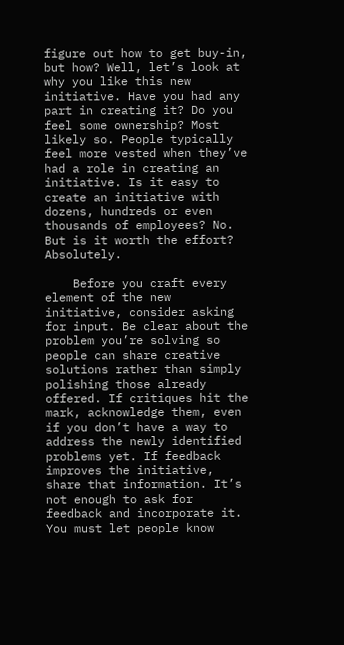figure out how to get buy-in, but how? Well, let’s look at why you like this new initiative. Have you had any part in creating it? Do you feel some ownership? Most likely so. People typically feel more vested when they’ve had a role in creating an initiative. Is it easy to create an initiative with dozens, hundreds or even thousands of employees? No. But is it worth the effort? Absolutely.

    Before you craft every element of the new initiative, consider asking for input. Be clear about the problem you’re solving so people can share creative solutions rather than simply polishing those already offered. If critiques hit the mark, acknowledge them, even if you don’t have a way to address the newly identified problems yet. If feedback improves the initiative, share that information. It’s not enough to ask for feedback and incorporate it. You must let people know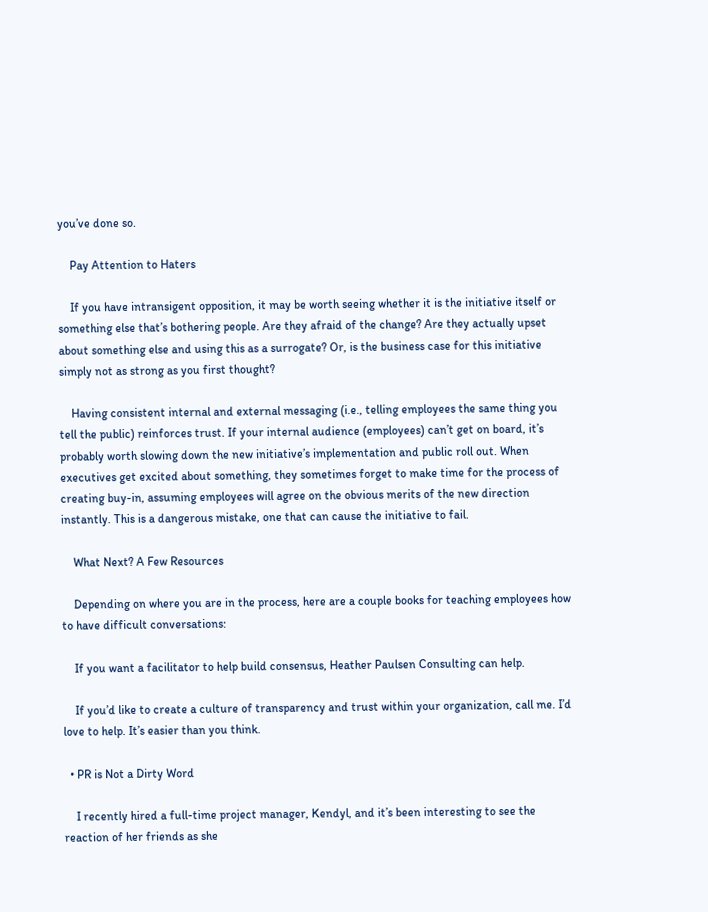you’ve done so.

    Pay Attention to Haters

    If you have intransigent opposition, it may be worth seeing whether it is the initiative itself or something else that’s bothering people. Are they afraid of the change? Are they actually upset about something else and using this as a surrogate? Or, is the business case for this initiative simply not as strong as you first thought?

    Having consistent internal and external messaging (i.e., telling employees the same thing you tell the public) reinforces trust. If your internal audience (employees) can’t get on board, it’s probably worth slowing down the new initiative’s implementation and public roll out. When executives get excited about something, they sometimes forget to make time for the process of creating buy-in, assuming employees will agree on the obvious merits of the new direction instantly. This is a dangerous mistake, one that can cause the initiative to fail.

    What Next? A Few Resources

    Depending on where you are in the process, here are a couple books for teaching employees how to have difficult conversations:

    If you want a facilitator to help build consensus, Heather Paulsen Consulting can help.

    If you’d like to create a culture of transparency and trust within your organization, call me. I’d love to help. It’s easier than you think.

  • PR is Not a Dirty Word

    I recently hired a full-time project manager, Kendyl, and it’s been interesting to see the reaction of her friends as she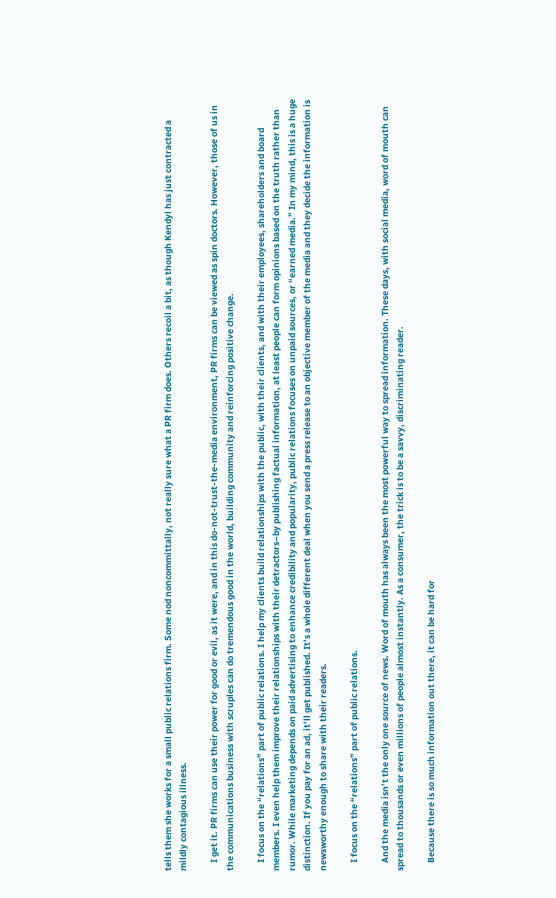tells them she works for a small public relations firm. Some nod noncommittally, not really sure what a PR firm does. Others recoil a bit, as though Kendyl has just contracted a mildly contagious illness.

    I get it. PR firms can use their power for good or evil, as it were, and in this do-not-trust-the-media environment, PR firms can be viewed as spin doctors. However, those of us in the communications business with scruples can do tremendous good in the world, building community and reinforcing positive change.

    I focus on the “relations” part of public relations. I help my clients build relationships with the public, with their clients, and with their employees, shareholders and board members. I even help them improve their relationships with their detractors–by publishing factual information, at least people can form opinions based on the truth rather than rumor. While marketing depends on paid advertising to enhance credibility and popularity, public relations focuses on unpaid sources, or “earned media.” In my mind, this is a huge distinction. If you pay for an ad, it’ll get published. It’s a whole different deal when you send a press release to an objective member of the media and they decide the information is newsworthy enough to share with their readers.

    I focus on the “relations” part of public relations.

    And the media isn’t the only one source of news. Word of mouth has always been the most powerful way to spread information. These days, with social media, word of mouth can spread to thousands or even millions of people almost instantly. As a consumer, the trick is to be a savvy, discriminating reader.

    Because there is so much information out there, it can be hard for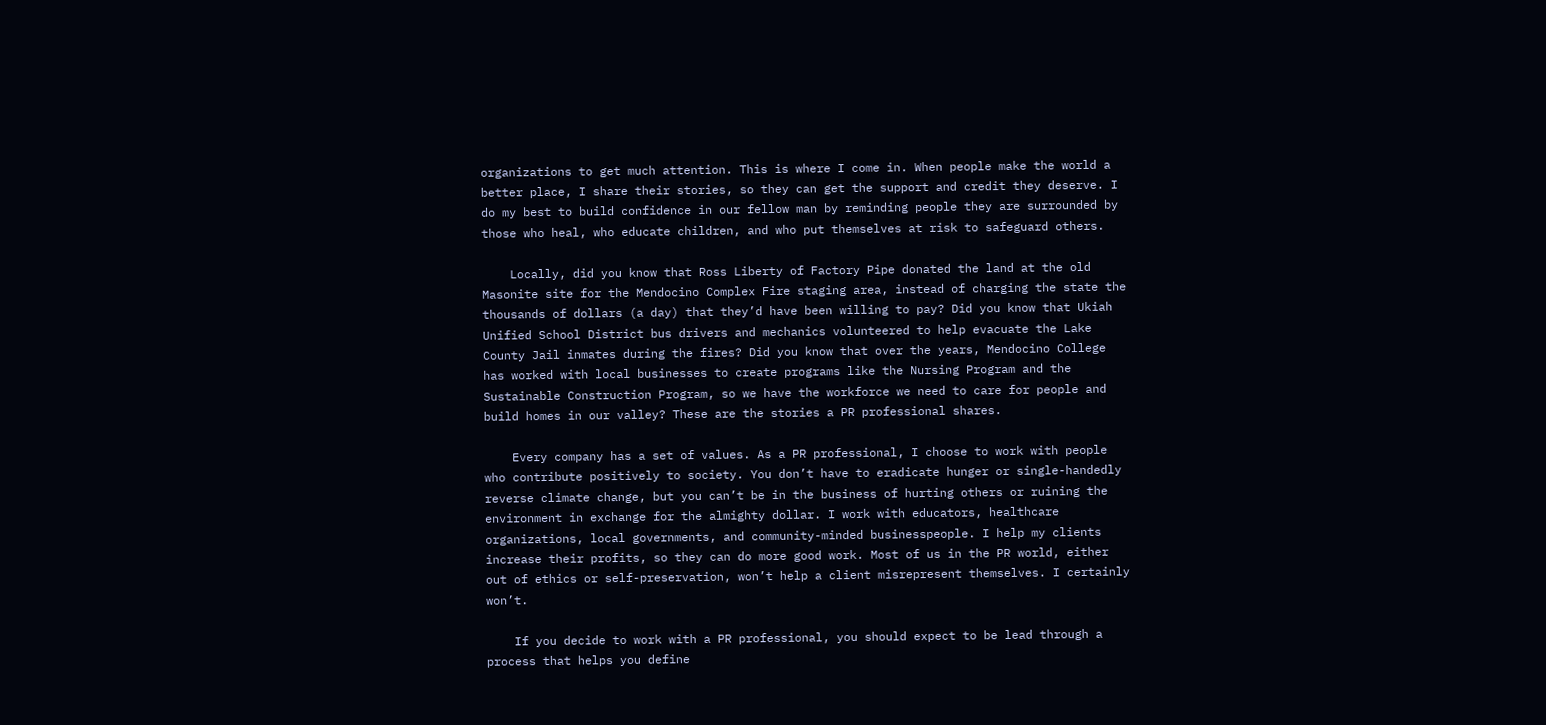organizations to get much attention. This is where I come in. When people make the world a better place, I share their stories, so they can get the support and credit they deserve. I do my best to build confidence in our fellow man by reminding people they are surrounded by those who heal, who educate children, and who put themselves at risk to safeguard others.

    Locally, did you know that Ross Liberty of Factory Pipe donated the land at the old Masonite site for the Mendocino Complex Fire staging area, instead of charging the state the thousands of dollars (a day) that they’d have been willing to pay? Did you know that Ukiah Unified School District bus drivers and mechanics volunteered to help evacuate the Lake County Jail inmates during the fires? Did you know that over the years, Mendocino College has worked with local businesses to create programs like the Nursing Program and the Sustainable Construction Program, so we have the workforce we need to care for people and build homes in our valley? These are the stories a PR professional shares.

    Every company has a set of values. As a PR professional, I choose to work with people who contribute positively to society. You don’t have to eradicate hunger or single-handedly reverse climate change, but you can’t be in the business of hurting others or ruining the environment in exchange for the almighty dollar. I work with educators, healthcare organizations, local governments, and community-minded businesspeople. I help my clients increase their profits, so they can do more good work. Most of us in the PR world, either out of ethics or self-preservation, won’t help a client misrepresent themselves. I certainly won’t.

    If you decide to work with a PR professional, you should expect to be lead through a process that helps you define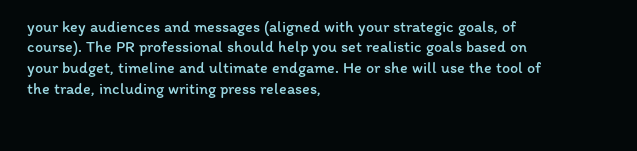your key audiences and messages (aligned with your strategic goals, of course). The PR professional should help you set realistic goals based on your budget, timeline and ultimate endgame. He or she will use the tool of the trade, including writing press releases,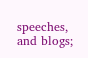speeches, and blogs;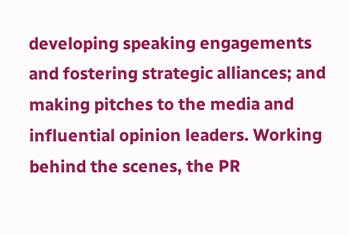developing speaking engagements and fostering strategic alliances; and making pitches to the media and influential opinion leaders. Working behind the scenes, the PR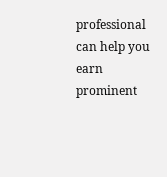professional can help you earn prominent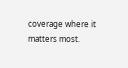coverage where it matters most.